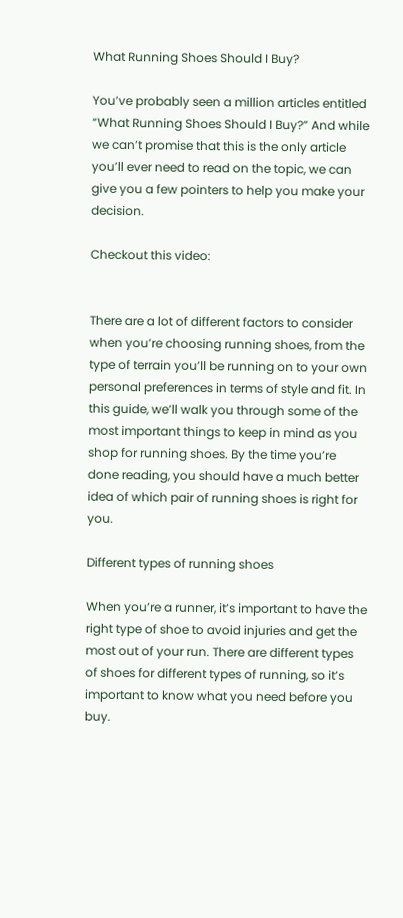What Running Shoes Should I Buy?

You’ve probably seen a million articles entitled “What Running Shoes Should I Buy?” And while we can’t promise that this is the only article you’ll ever need to read on the topic, we can give you a few pointers to help you make your decision.

Checkout this video:


There are a lot of different factors to consider when you’re choosing running shoes, from the type of terrain you’ll be running on to your own personal preferences in terms of style and fit. In this guide, we’ll walk you through some of the most important things to keep in mind as you shop for running shoes. By the time you’re done reading, you should have a much better idea of which pair of running shoes is right for you.

Different types of running shoes

When you’re a runner, it’s important to have the right type of shoe to avoid injuries and get the most out of your run. There are different types of shoes for different types of running, so it’s important to know what you need before you buy.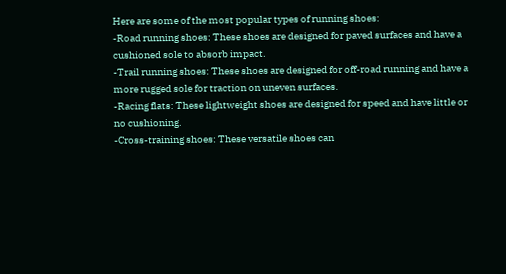Here are some of the most popular types of running shoes:
-Road running shoes: These shoes are designed for paved surfaces and have a cushioned sole to absorb impact.
-Trail running shoes: These shoes are designed for off-road running and have a more rugged sole for traction on uneven surfaces.
-Racing flats: These lightweight shoes are designed for speed and have little or no cushioning.
-Cross-training shoes: These versatile shoes can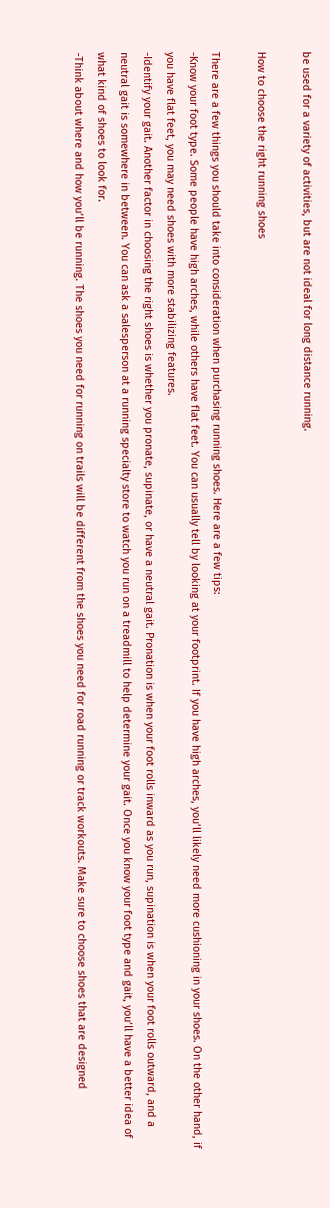be used for a variety of activities, but are not ideal for long distance running.

How to choose the right running shoes

There are a few things you should take into consideration when purchasing running shoes. Here are a few tips:
-Know your foot type. Some people have high arches, while others have flat feet. You can usually tell by looking at your footprint. If you have high arches, you’ll likely need more cushioning in your shoes. On the other hand, if you have flat feet, you may need shoes with more stabilizing features.
-Identify your gait. Another factor in choosing the right shoes is whether you pronate, supinate, or have a neutral gait. Pronation is when your foot rolls inward as you run, supination is when your foot rolls outward, and a neutral gait is somewhere in between. You can ask a salesperson at a running specialty store to watch you run on a treadmill to help determine your gait. Once you know your foot type and gait, you’ll have a better idea of what kind of shoes to look for.
-Think about where and how you’ll be running. The shoes you need for running on trails will be different from the shoes you need for road running or track workouts. Make sure to choose shoes that are designed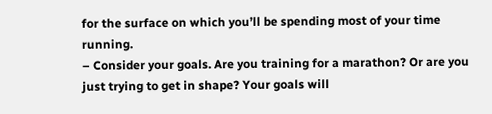for the surface on which you’ll be spending most of your time running.
– Consider your goals. Are you training for a marathon? Or are you just trying to get in shape? Your goals will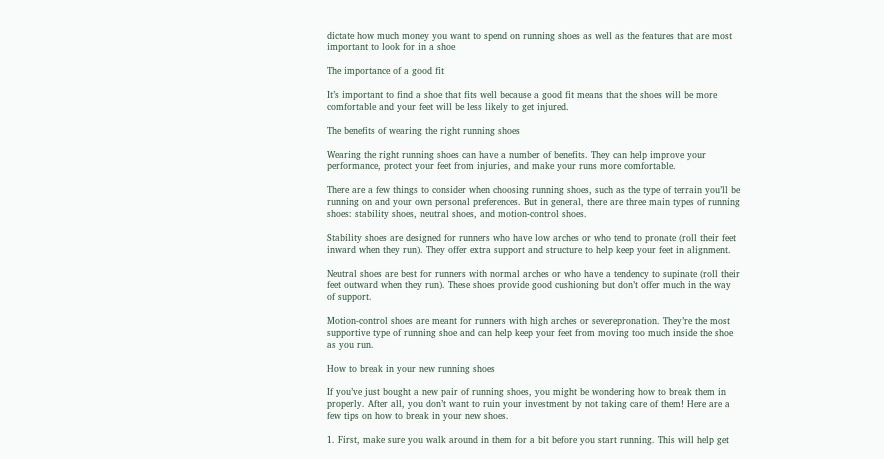dictate how much money you want to spend on running shoes as well as the features that are most important to look for in a shoe

The importance of a good fit

It’s important to find a shoe that fits well because a good fit means that the shoes will be more comfortable and your feet will be less likely to get injured.

The benefits of wearing the right running shoes

Wearing the right running shoes can have a number of benefits. They can help improve your performance, protect your feet from injuries, and make your runs more comfortable.

There are a few things to consider when choosing running shoes, such as the type of terrain you’ll be running on and your own personal preferences. But in general, there are three main types of running shoes: stability shoes, neutral shoes, and motion-control shoes.

Stability shoes are designed for runners who have low arches or who tend to pronate (roll their feet inward when they run). They offer extra support and structure to help keep your feet in alignment.

Neutral shoes are best for runners with normal arches or who have a tendency to supinate (roll their feet outward when they run). These shoes provide good cushioning but don’t offer much in the way of support.

Motion-control shoes are meant for runners with high arches or severepronation. They’re the most supportive type of running shoe and can help keep your feet from moving too much inside the shoe as you run.

How to break in your new running shoes

If you’ve just bought a new pair of running shoes, you might be wondering how to break them in properly. After all, you don’t want to ruin your investment by not taking care of them! Here are a few tips on how to break in your new shoes.

1. First, make sure you walk around in them for a bit before you start running. This will help get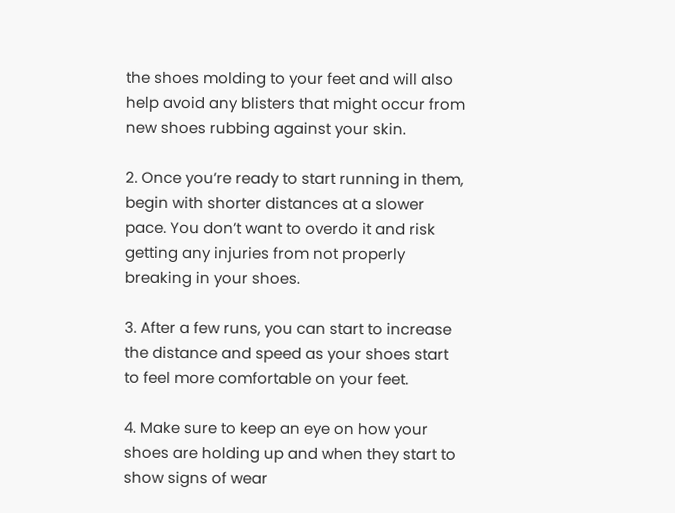the shoes molding to your feet and will also help avoid any blisters that might occur from new shoes rubbing against your skin.

2. Once you’re ready to start running in them, begin with shorter distances at a slower pace. You don’t want to overdo it and risk getting any injuries from not properly breaking in your shoes.

3. After a few runs, you can start to increase the distance and speed as your shoes start to feel more comfortable on your feet.

4. Make sure to keep an eye on how your shoes are holding up and when they start to show signs of wear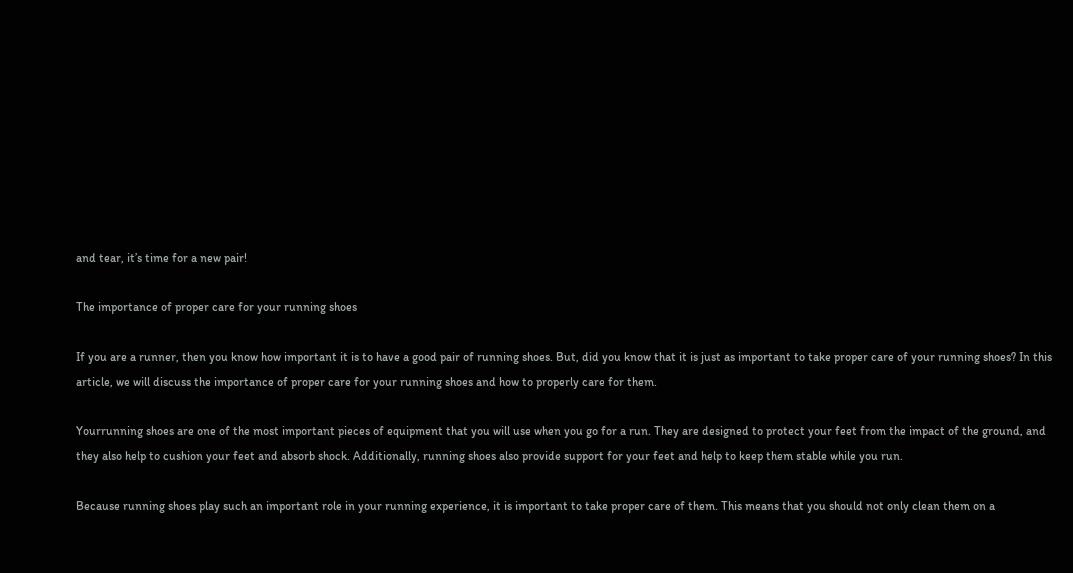and tear, it’s time for a new pair!

The importance of proper care for your running shoes

If you are a runner, then you know how important it is to have a good pair of running shoes. But, did you know that it is just as important to take proper care of your running shoes? In this article, we will discuss the importance of proper care for your running shoes and how to properly care for them.

Yourrunning shoes are one of the most important pieces of equipment that you will use when you go for a run. They are designed to protect your feet from the impact of the ground, and they also help to cushion your feet and absorb shock. Additionally, running shoes also provide support for your feet and help to keep them stable while you run.

Because running shoes play such an important role in your running experience, it is important to take proper care of them. This means that you should not only clean them on a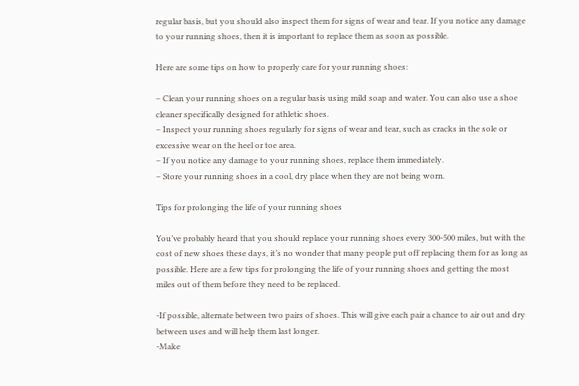regular basis, but you should also inspect them for signs of wear and tear. If you notice any damage to your running shoes, then it is important to replace them as soon as possible.

Here are some tips on how to properly care for your running shoes:

– Clean your running shoes on a regular basis using mild soap and water. You can also use a shoe cleaner specifically designed for athletic shoes.
– Inspect your running shoes regularly for signs of wear and tear, such as cracks in the sole or excessive wear on the heel or toe area.
– If you notice any damage to your running shoes, replace them immediately.
– Store your running shoes in a cool, dry place when they are not being worn.

Tips for prolonging the life of your running shoes

You’ve probably heard that you should replace your running shoes every 300-500 miles, but with the cost of new shoes these days, it’s no wonder that many people put off replacing them for as long as possible. Here are a few tips for prolonging the life of your running shoes and getting the most miles out of them before they need to be replaced.

-If possible, alternate between two pairs of shoes. This will give each pair a chance to air out and dry between uses and will help them last longer.
-Make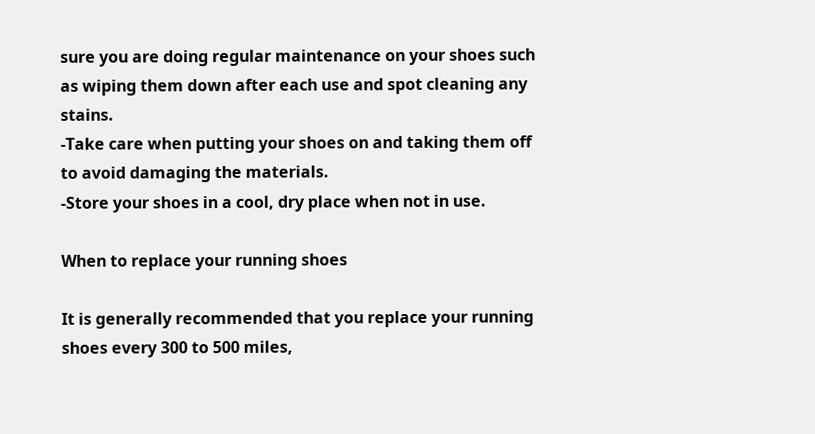sure you are doing regular maintenance on your shoes such as wiping them down after each use and spot cleaning any stains.
-Take care when putting your shoes on and taking them off to avoid damaging the materials.
-Store your shoes in a cool, dry place when not in use.

When to replace your running shoes

It is generally recommended that you replace your running shoes every 300 to 500 miles,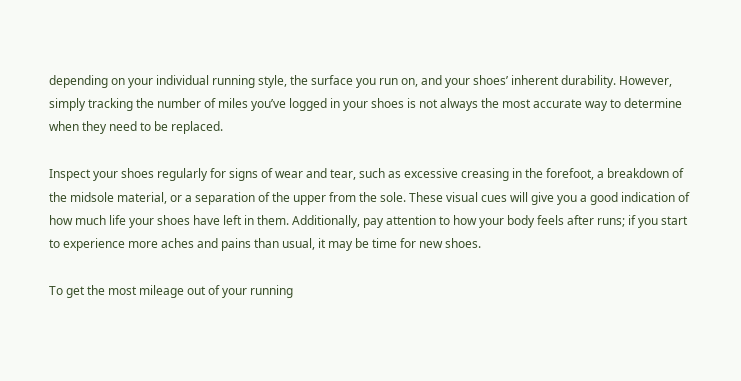depending on your individual running style, the surface you run on, and your shoes’ inherent durability. However, simply tracking the number of miles you’ve logged in your shoes is not always the most accurate way to determine when they need to be replaced.

Inspect your shoes regularly for signs of wear and tear, such as excessive creasing in the forefoot, a breakdown of the midsole material, or a separation of the upper from the sole. These visual cues will give you a good indication of how much life your shoes have left in them. Additionally, pay attention to how your body feels after runs; if you start to experience more aches and pains than usual, it may be time for new shoes.

To get the most mileage out of your running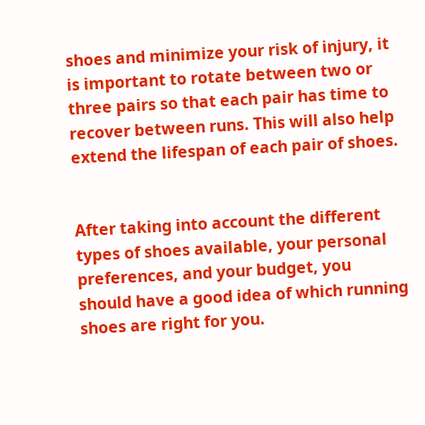shoes and minimize your risk of injury, it is important to rotate between two or three pairs so that each pair has time to recover between runs. This will also help extend the lifespan of each pair of shoes.


After taking into account the different types of shoes available, your personal preferences, and your budget, you should have a good idea of which running shoes are right for you.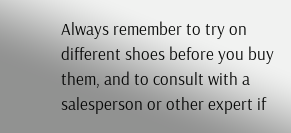Always remember to try on different shoes before you buy them, and to consult with a salesperson or other expert if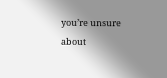you’re unsure about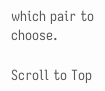which pair to choose.

Scroll to Top